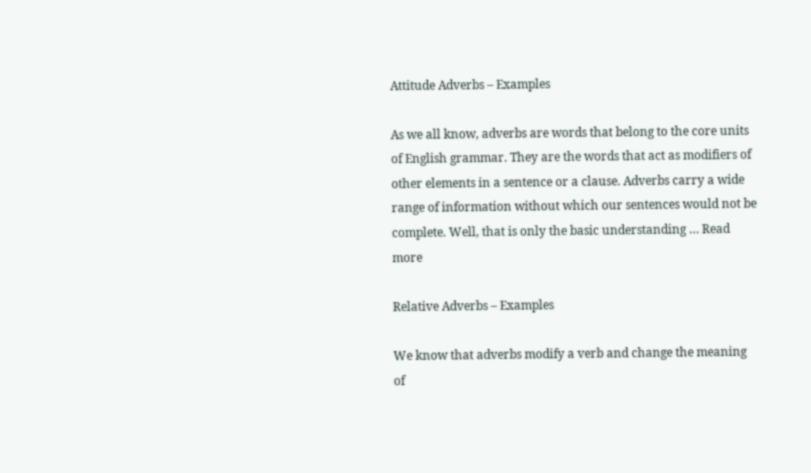Attitude Adverbs – Examples

As we all know, adverbs are words that belong to the core units of English grammar. They are the words that act as modifiers of other elements in a sentence or a clause. Adverbs carry a wide range of information without which our sentences would not be complete. Well, that is only the basic understanding … Read more

Relative Adverbs – Examples

We know that adverbs modify a verb and change the meaning of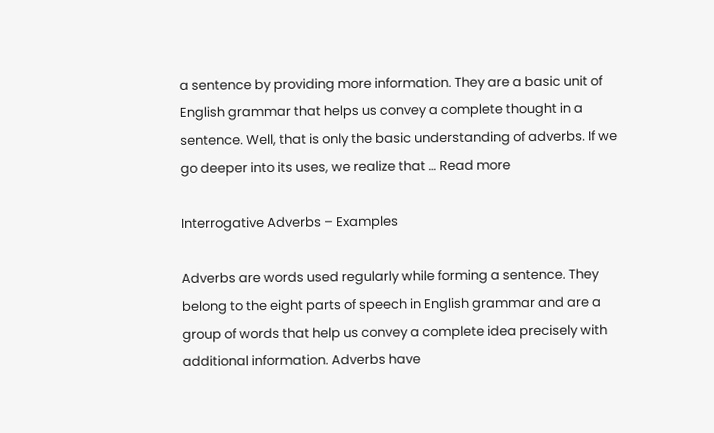a sentence by providing more information. They are a basic unit of English grammar that helps us convey a complete thought in a sentence. Well, that is only the basic understanding of adverbs. If we go deeper into its uses, we realize that … Read more

Interrogative Adverbs – Examples

Adverbs are words used regularly while forming a sentence. They belong to the eight parts of speech in English grammar and are a group of words that help us convey a complete idea precisely with additional information. Adverbs have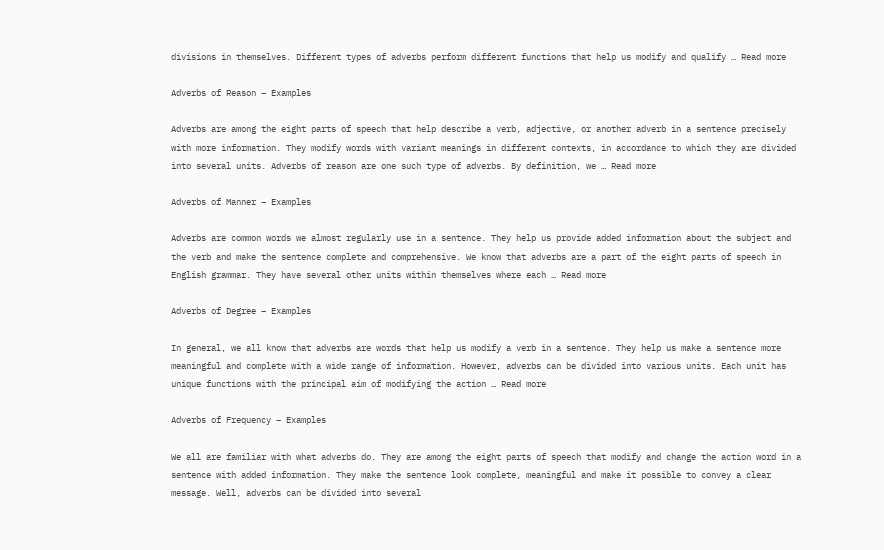divisions in themselves. Different types of adverbs perform different functions that help us modify and qualify … Read more

Adverbs of Reason – Examples

Adverbs are among the eight parts of speech that help describe a verb, adjective, or another adverb in a sentence precisely with more information. They modify words with variant meanings in different contexts, in accordance to which they are divided into several units. Adverbs of reason are one such type of adverbs. By definition, we … Read more

Adverbs of Manner – Examples

Adverbs are common words we almost regularly use in a sentence. They help us provide added information about the subject and the verb and make the sentence complete and comprehensive. We know that adverbs are a part of the eight parts of speech in English grammar. They have several other units within themselves where each … Read more

Adverbs of Degree – Examples

In general, we all know that adverbs are words that help us modify a verb in a sentence. They help us make a sentence more meaningful and complete with a wide range of information. However, adverbs can be divided into various units. Each unit has unique functions with the principal aim of modifying the action … Read more

Adverbs of Frequency – Examples

We all are familiar with what adverbs do. They are among the eight parts of speech that modify and change the action word in a sentence with added information. They make the sentence look complete, meaningful and make it possible to convey a clear message. Well, adverbs can be divided into several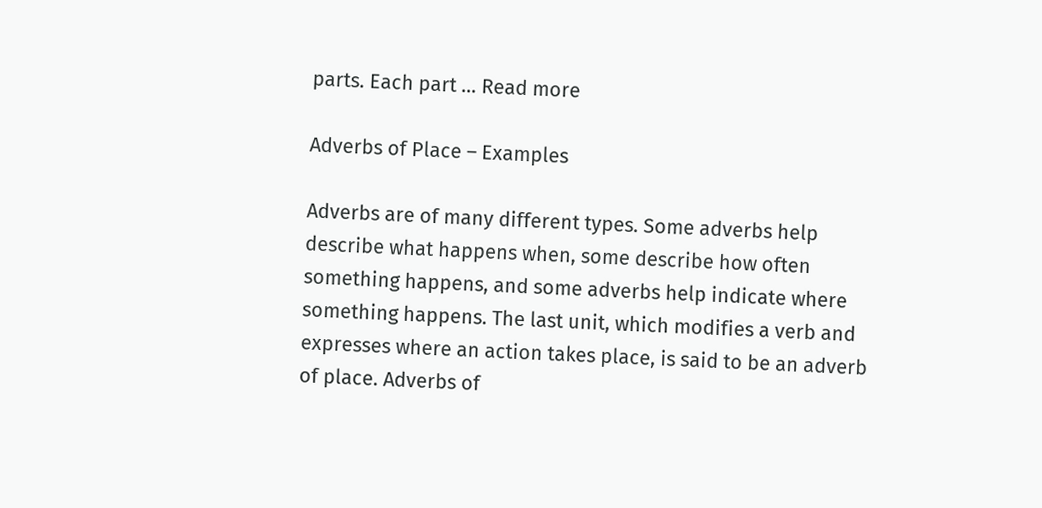parts. Each part … Read more

Adverbs of Place – Examples

Adverbs are of many different types. Some adverbs help describe what happens when, some describe how often something happens, and some adverbs help indicate where something happens. The last unit, which modifies a verb and expresses where an action takes place, is said to be an adverb of place. Adverbs of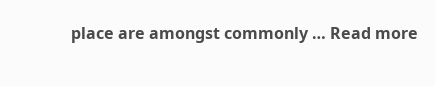place are amongst commonly … Read more